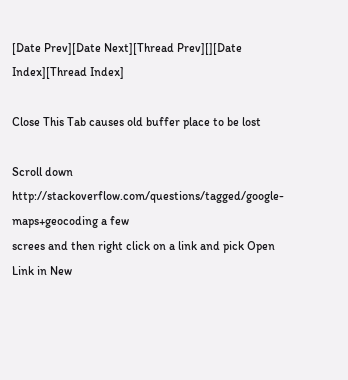[Date Prev][Date Next][Thread Prev][][Date Index][Thread Index]

Close This Tab causes old buffer place to be lost

Scroll down
http://stackoverflow.com/questions/tagged/google-maps+geocoding a few
screes and then right click on a link and pick Open Link in New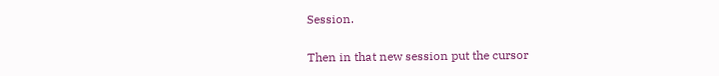Session.

Then in that new session put the cursor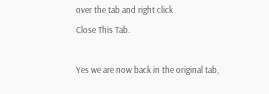over the tab and right click
Close This Tab.

Yes we are now back in the original tab,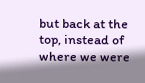but back at the top, instead of
where we were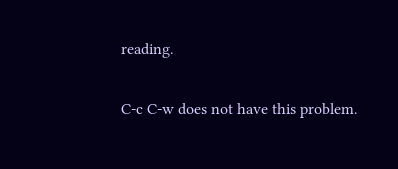reading.

C-c C-w does not have this problem.